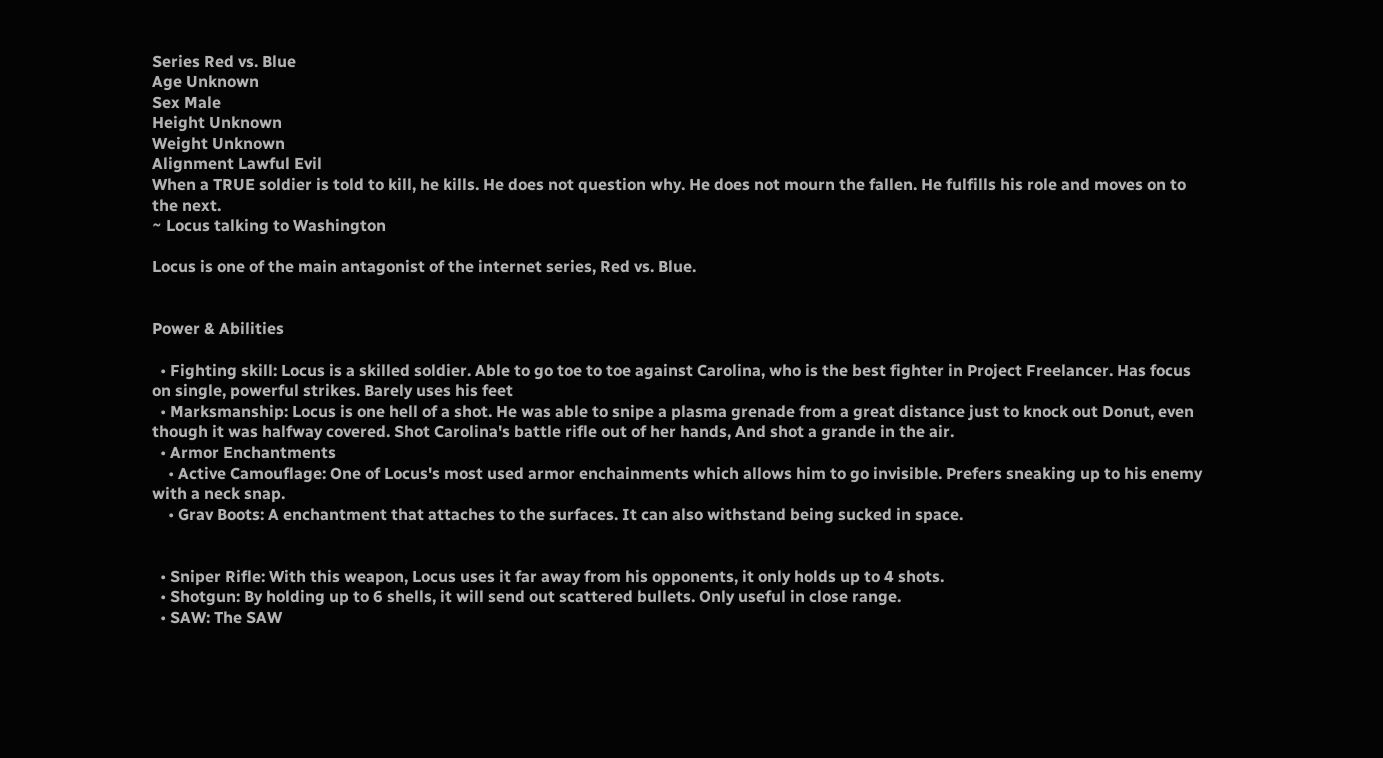Series Red vs. Blue
Age Unknown
Sex Male
Height Unknown
Weight Unknown
Alignment Lawful Evil
When a TRUE soldier is told to kill, he kills. He does not question why. He does not mourn the fallen. He fulfills his role and moves on to the next.
~ Locus talking to Washington

Locus is one of the main antagonist of the internet series, Red vs. Blue.


Power & Abilities

  • Fighting skill: Locus is a skilled soldier. Able to go toe to toe against Carolina, who is the best fighter in Project Freelancer. Has focus on single, powerful strikes. Barely uses his feet
  • Marksmanship: Locus is one hell of a shot. He was able to snipe a plasma grenade from a great distance just to knock out Donut, even though it was halfway covered. Shot Carolina's battle rifle out of her hands, And shot a grande in the air.
  • Armor Enchantments
    • Active Camouflage: One of Locus's most used armor enchainments which allows him to go invisible. Prefers sneaking up to his enemy with a neck snap.
    • Grav Boots: A enchantment that attaches to the surfaces. It can also withstand being sucked in space.


  • Sniper Rifle: With this weapon, Locus uses it far away from his opponents, it only holds up to 4 shots.
  • Shotgun: By holding up to 6 shells, it will send out scattered bullets. Only useful in close range.
  • SAW: The SAW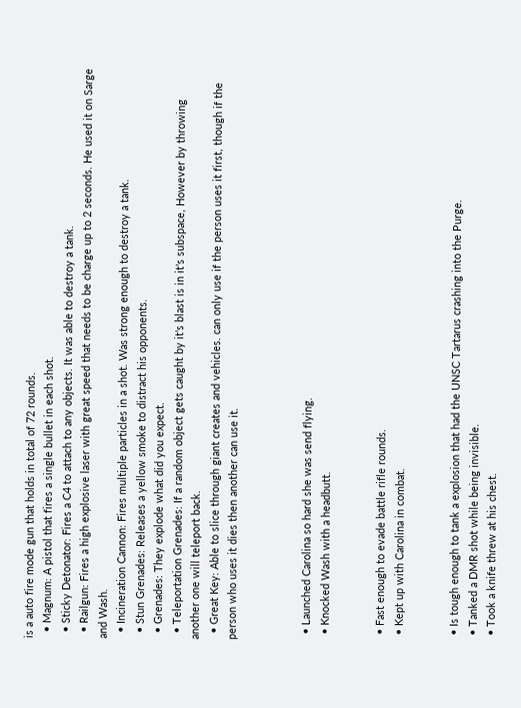is a auto fire mode gun that holds in total of 72 rounds.
  • Magnum: A pistol that fires a single bullet in each shot.
  • Sticky Detonator: Fires a C4 to attach to any objects. It was able to destroy a tank.
  • Railgun: Fires a high explosive laser with great speed that needs to be charge up to 2 seconds. He used it on Sarge and Wash.
  • Incineration Cannon: Fires multiple particles in a shot. Was strong enough to destroy a tank.
  • Stun Grenades: Releases a yellow smoke to distract his opponents.
  • Grenades: They explode what did you expect.
  • Teleportation Grenades: If a random object gets caught by it's blast is in it's subspace, However by throwing another one will teleport back.
  • Great Key: Able to slice through giant creates and vehicles. can only use if the person uses it first, though if the person who uses it dies then another can use it.



  • Launched Carolina so hard she was send flying.
  • Knocked Wash with a headbutt.


  • Fast enough to evade battle rifle rounds.
  • Kept up with Carolina in combat.


  • Is tough enough to tank a explosion that had the UNSC Tartarus crashing into the Purge.
  • Tanked a DMR shot while being invisible.
  • Took a knife threw at his chest.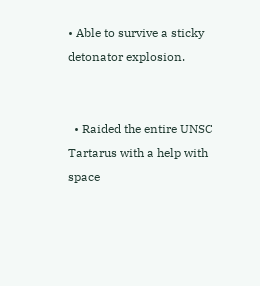• Able to survive a sticky detonator explosion.


  • Raided the entire UNSC Tartarus with a help with space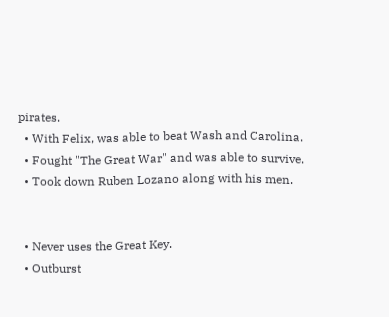pirates.
  • With Felix, was able to beat Wash and Carolina.
  • Fought "The Great War" and was able to survive.
  • Took down Ruben Lozano along with his men.


  • Never uses the Great Key.
  • Outburst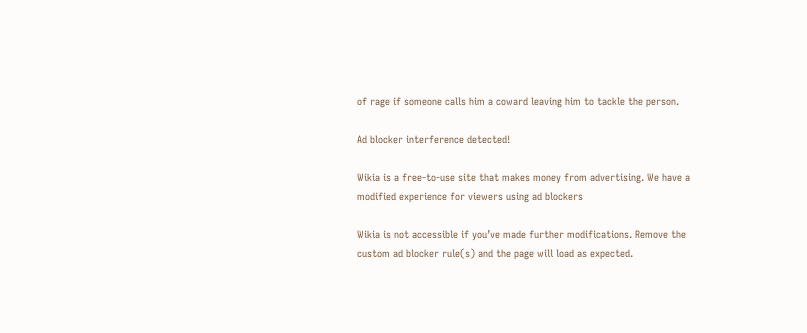of rage if someone calls him a coward leaving him to tackle the person.

Ad blocker interference detected!

Wikia is a free-to-use site that makes money from advertising. We have a modified experience for viewers using ad blockers

Wikia is not accessible if you’ve made further modifications. Remove the custom ad blocker rule(s) and the page will load as expected.